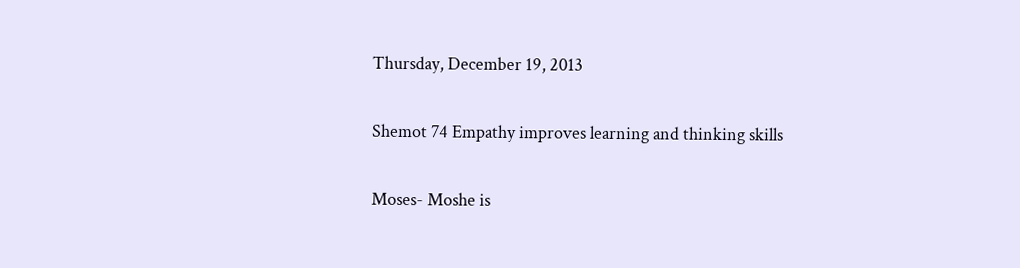Thursday, December 19, 2013

Shemot 74 Empathy improves learning and thinking skills

Moses- Moshe is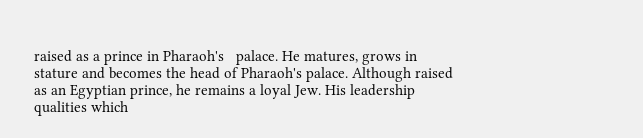raised as a prince in Pharaoh's   palace. He matures, grows in stature and becomes the head of Pharaoh's palace. Although raised as an Egyptian prince, he remains a loyal Jew. His leadership qualities which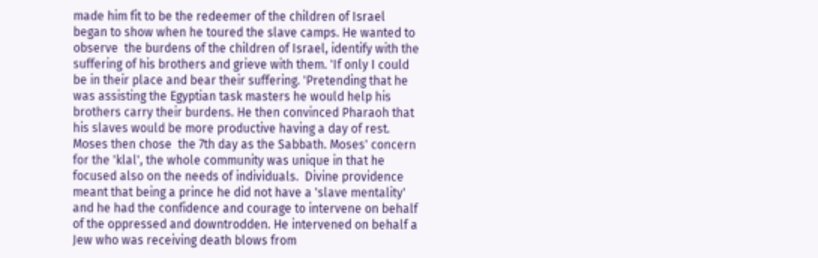made him fit to be the redeemer of the children of Israel began to show when he toured the slave camps. He wanted to  observe  the burdens of the children of Israel, identify with the suffering of his brothers and grieve with them. 'If only I could be in their place and bear their suffering. 'Pretending that he was assisting the Egyptian task masters he would help his brothers carry their burdens. He then convinced Pharaoh that his slaves would be more productive having a day of rest. Moses then chose  the 7th day as the Sabbath. Moses' concern for the 'klal', the whole community was unique in that he focused also on the needs of individuals.  Divine providence meant that being a prince he did not have a 'slave mentality' and he had the confidence and courage to intervene on behalf of the oppressed and downtrodden. He intervened on behalf a Jew who was receiving death blows from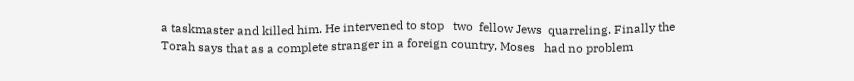a taskmaster and killed him. He intervened to stop   two  fellow Jews  quarreling. Finally the Torah says that as a complete stranger in a foreign country, Moses   had no problem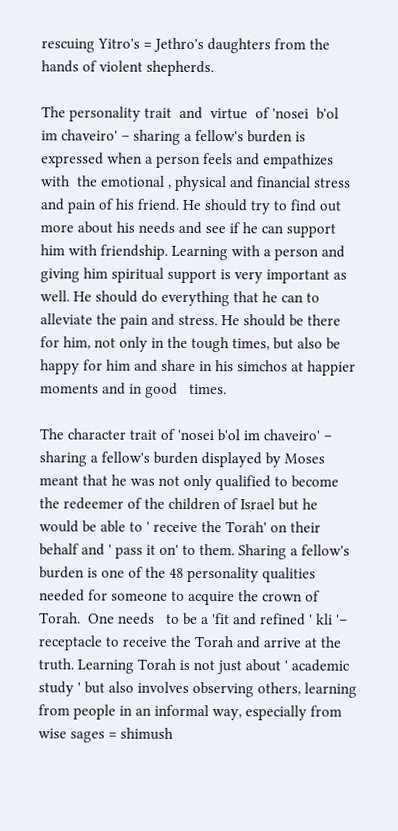rescuing Yitro's = Jethro's daughters from the hands of violent shepherds.

The personality trait  and  virtue  of 'nosei  b'ol  im chaveiro' – sharing a fellow's burden is expressed when a person feels and empathizes with  the emotional , physical and financial stress and pain of his friend. He should try to find out more about his needs and see if he can support him with friendship. Learning with a person and giving him spiritual support is very important as well. He should do everything that he can to alleviate the pain and stress. He should be there for him, not only in the tough times, but also be happy for him and share in his simchos at happier moments and in good   times.

The character trait of 'nosei b'ol im chaveiro' – sharing a fellow's burden displayed by Moses meant that he was not only qualified to become the redeemer of the children of Israel but he would be able to ' receive the Torah' on their behalf and ' pass it on' to them. Sharing a fellow's burden is one of the 48 personality qualities needed for someone to acquire the crown of Torah.  One needs   to be a 'fit and refined ' kli '– receptacle to receive the Torah and arrive at the truth. Learning Torah is not just about ' academic study ' but also involves observing others, learning from people in an informal way, especially from wise sages = shimush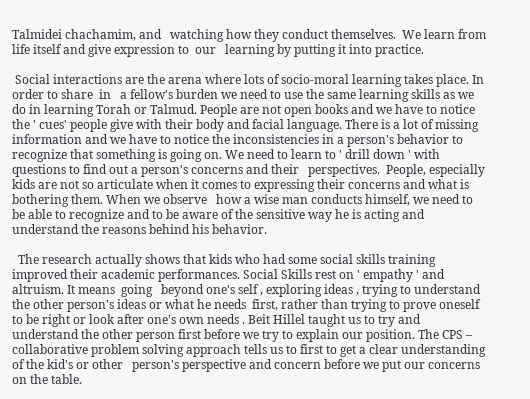Talmidei chachamim, and   watching how they conduct themselves.  We learn from life itself and give expression to  our   learning by putting it into practice.

 Social interactions are the arena where lots of socio-moral learning takes place. In order to share  in   a fellow's burden we need to use the same learning skills as we do in learning Torah or Talmud. People are not open books and we have to notice the ' cues' people give with their body and facial language. There is a lot of missing information and we have to notice the inconsistencies in a person's behavior to recognize that something is going on. We need to learn to ' drill down ' with questions to find out a person's concerns and their   perspectives.  People, especially kids are not so articulate when it comes to expressing their concerns and what is bothering them. When we observe   how a wise man conducts himself, we need to be able to recognize and to be aware of the sensitive way he is acting and understand the reasons behind his behavior.

  The research actually shows that kids who had some social skills training improved their academic performances. Social Skills rest on ' empathy ' and altruism. It means  going   beyond one's self , exploring ideas , trying to understand the other person's ideas or what he needs  first, rather than trying to prove oneself to be right or look after one's own needs . Beit Hillel taught us to try and understand the other person first before we try to explain our position. The CPS – collaborative problem solving approach tells us to first to get a clear understanding of the kid's or other   person's perspective and concern before we put our concerns on the table.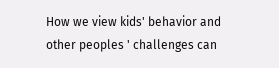How we view kids' behavior and other peoples ' challenges can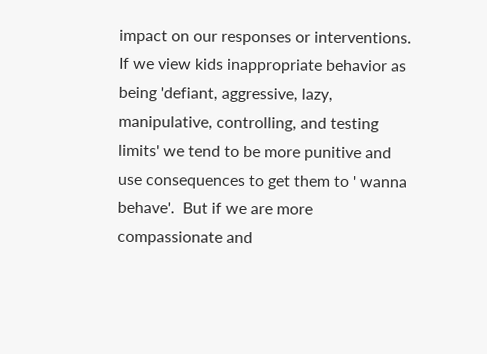impact on our responses or interventions. If we view kids inappropriate behavior as being 'defiant, aggressive, lazy, manipulative, controlling, and testing limits' we tend to be more punitive and  use consequences to get them to ' wanna behave'.  But if we are more compassionate and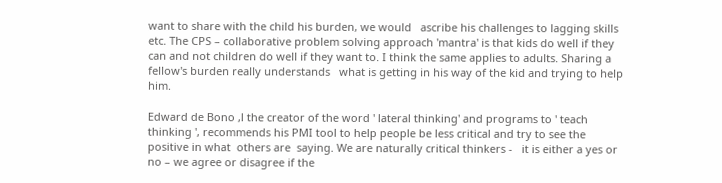want to share with the child his burden, we would   ascribe his challenges to lagging skills etc. The CPS – collaborative problem solving approach 'mantra' is that kids do well if they can and not children do well if they want to. I think the same applies to adults. Sharing a fellow's burden really understands   what is getting in his way of the kid and trying to help him.

Edward de Bono ,l the creator of the word ' lateral thinking' and programs to ' teach thinking ', recommends his PMI tool to help people be less critical and try to see the positive in what  others are  saying. We are naturally critical thinkers -   it is either a yes or no – we agree or disagree if the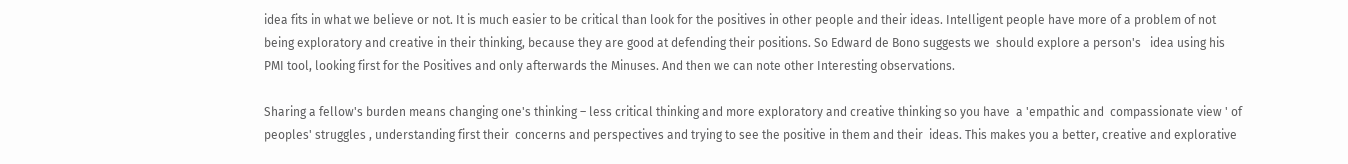idea fits in what we believe or not. It is much easier to be critical than look for the positives in other people and their ideas. Intelligent people have more of a problem of not being exploratory and creative in their thinking, because they are good at defending their positions. So Edward de Bono suggests we  should explore a person's   idea using his PMI tool, looking first for the Positives and only afterwards the Minuses. And then we can note other Interesting observations.

Sharing a fellow's burden means changing one's thinking – less critical thinking and more exploratory and creative thinking so you have  a 'empathic and  compassionate view ' of peoples' struggles , understanding first their  concerns and perspectives and trying to see the positive in them and their  ideas. This makes you a better, creative and explorative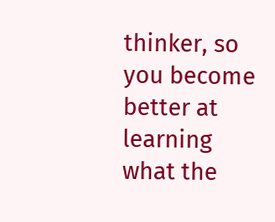thinker, so you become better at learning what the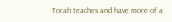Torah teaches and have more of a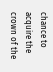chance to acquire the crown of the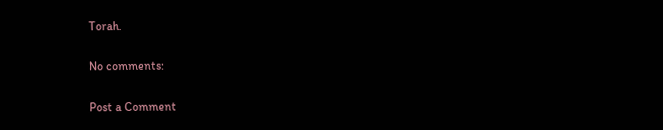Torah.

No comments:

Post a Comment